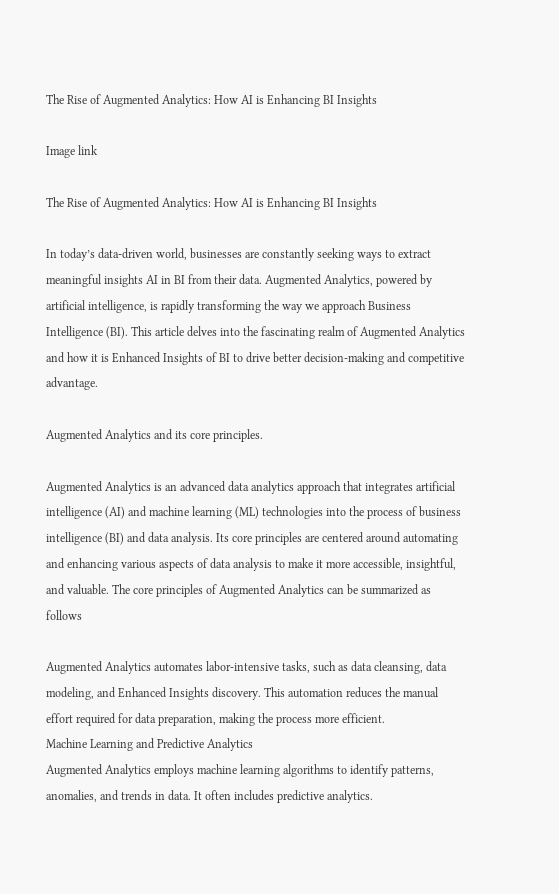The Rise of Augmented Analytics: How AI is Enhancing BI Insights

Image link

The Rise of Augmented Analytics: How AI is Enhancing BI Insights

In today’s data-driven world, businesses are constantly seeking ways to extract meaningful insights AI in BI from their data. Augmented Analytics, powered by artificial intelligence, is rapidly transforming the way we approach Business Intelligence (BI). This article delves into the fascinating realm of Augmented Analytics and how it is Enhanced Insights of BI to drive better decision-making and competitive advantage.

Augmented Analytics and its core principles.

Augmented Analytics is an advanced data analytics approach that integrates artificial intelligence (AI) and machine learning (ML) technologies into the process of business intelligence (BI) and data analysis. Its core principles are centered around automating and enhancing various aspects of data analysis to make it more accessible, insightful, and valuable. The core principles of Augmented Analytics can be summarized as follows

Augmented Analytics automates labor-intensive tasks, such as data cleansing, data modeling, and Enhanced Insights discovery. This automation reduces the manual effort required for data preparation, making the process more efficient.
Machine Learning and Predictive Analytics
Augmented Analytics employs machine learning algorithms to identify patterns, anomalies, and trends in data. It often includes predictive analytics.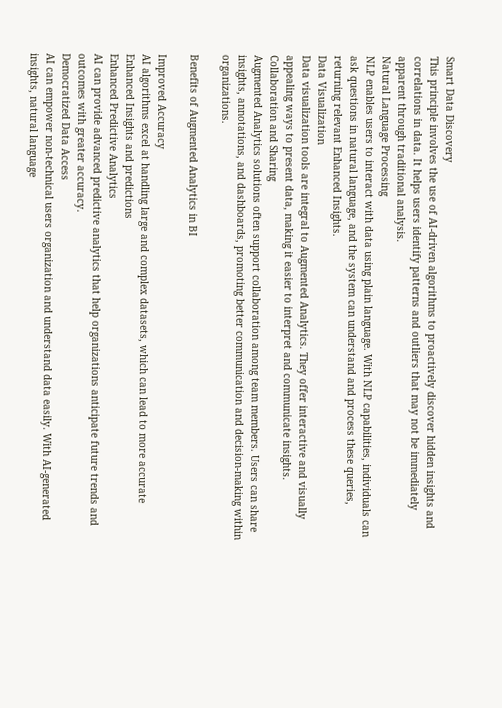Smart Data Discovery
This principle involves the use of AI-driven algorithms to proactively discover hidden insights and correlations in data. It helps users identify patterns and outliers that may not be immediately apparent through traditional analysis.
Natural Language Processing
NLP enables users to interact with data using plain language. With NLP capabilities, individuals can ask questions in natural language, and the system can understand and process these queries, returning relevant Enhanced Insights.
Data Visualization
Data visualization tools are integral to Augmented Analytics. They offer interactive and visually appealing ways to present data, making it easier to interpret and communicate insights.
Collaboration and Sharing
Augmented Analytics solutions often support collaboration among team members. Users can share insights, annotations, and dashboards, promoting better communication and decision-making within organizations.

Benefits of Augmented Analytics in BI

Improved Accuracy
AI algorithms excel at handling large and complex datasets, which can lead to more accurate Enhanced Insights and predictions
Enhanced Predictive Analytics
AI can provide advanced predictive analytics that help organizations anticipate future trends and outcomes with greater accuracy.
Democratized Data Access
AI can empower non-technical users organization and understand data easily. With AI-generated insights, natural language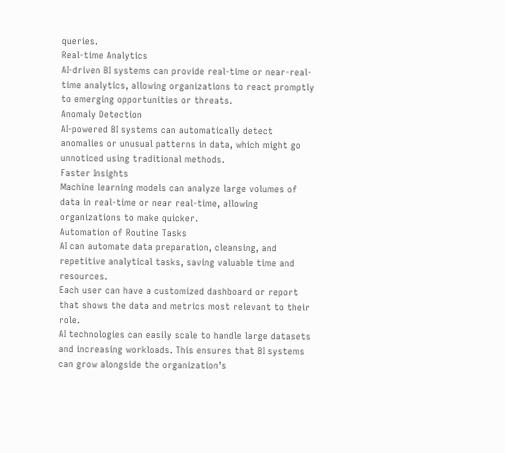queries.
Real-time Analytics
AI-driven BI systems can provide real-time or near-real-time analytics, allowing organizations to react promptly to emerging opportunities or threats.
Anomaly Detection
AI-powered BI systems can automatically detect anomalies or unusual patterns in data, which might go unnoticed using traditional methods.
Faster Insights
Machine learning models can analyze large volumes of data in real-time or near real-time, allowing organizations to make quicker.
Automation of Routine Tasks
AI can automate data preparation, cleansing, and repetitive analytical tasks, saving valuable time and resources.
Each user can have a customized dashboard or report that shows the data and metrics most relevant to their role.
AI technologies can easily scale to handle large datasets and increasing workloads. This ensures that BI systems can grow alongside the organization’s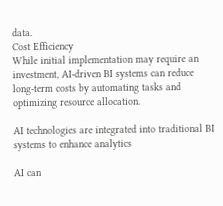data.
Cost Efficiency
While initial implementation may require an investment, AI-driven BI systems can reduce long-term costs by automating tasks and optimizing resource allocation.

AI technologies are integrated into traditional BI systems to enhance analytics

AI can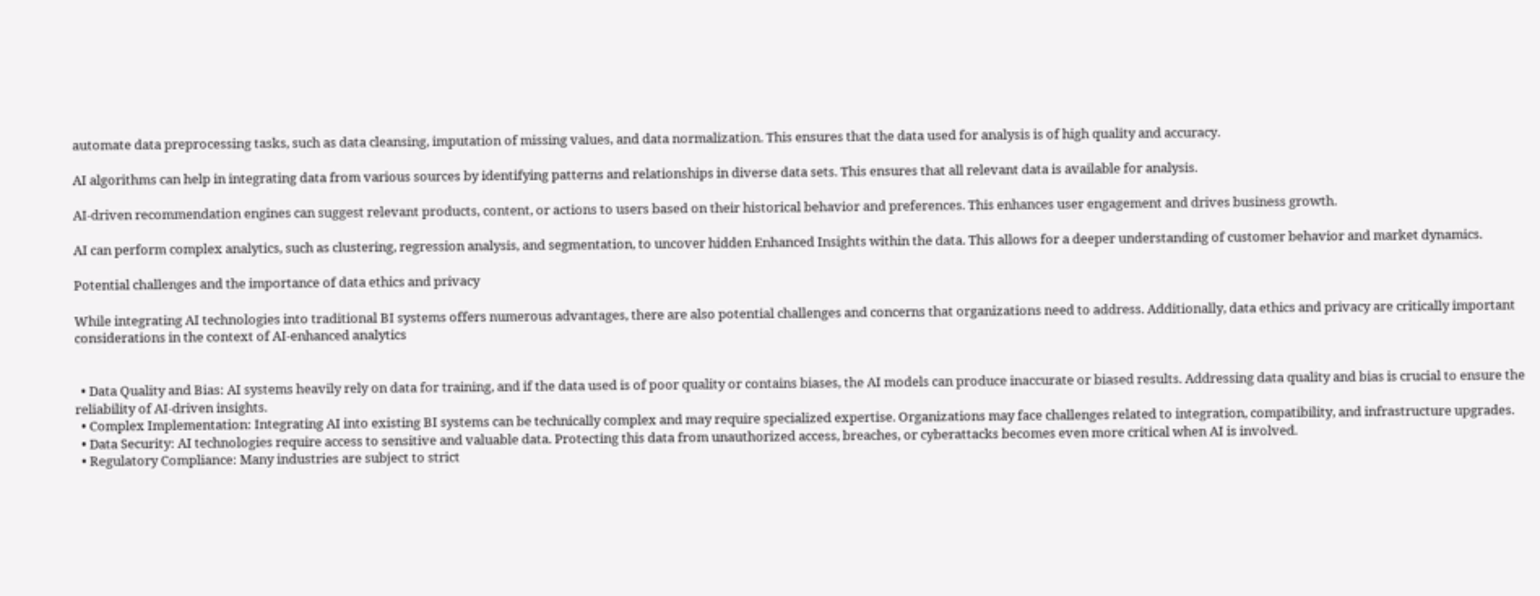automate data preprocessing tasks, such as data cleansing, imputation of missing values, and data normalization. This ensures that the data used for analysis is of high quality and accuracy.

AI algorithms can help in integrating data from various sources by identifying patterns and relationships in diverse data sets. This ensures that all relevant data is available for analysis.

AI-driven recommendation engines can suggest relevant products, content, or actions to users based on their historical behavior and preferences. This enhances user engagement and drives business growth.

AI can perform complex analytics, such as clustering, regression analysis, and segmentation, to uncover hidden Enhanced Insights within the data. This allows for a deeper understanding of customer behavior and market dynamics.

Potential challenges and the importance of data ethics and privacy

While integrating AI technologies into traditional BI systems offers numerous advantages, there are also potential challenges and concerns that organizations need to address. Additionally, data ethics and privacy are critically important considerations in the context of AI-enhanced analytics


  • Data Quality and Bias: AI systems heavily rely on data for training, and if the data used is of poor quality or contains biases, the AI models can produce inaccurate or biased results. Addressing data quality and bias is crucial to ensure the reliability of AI-driven insights.
  • Complex Implementation: Integrating AI into existing BI systems can be technically complex and may require specialized expertise. Organizations may face challenges related to integration, compatibility, and infrastructure upgrades.
  • Data Security: AI technologies require access to sensitive and valuable data. Protecting this data from unauthorized access, breaches, or cyberattacks becomes even more critical when AI is involved.
  • Regulatory Compliance: Many industries are subject to strict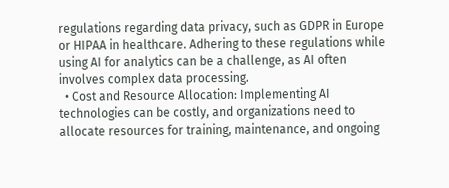regulations regarding data privacy, such as GDPR in Europe or HIPAA in healthcare. Adhering to these regulations while using AI for analytics can be a challenge, as AI often involves complex data processing.
  • Cost and Resource Allocation: Implementing AI technologies can be costly, and organizations need to allocate resources for training, maintenance, and ongoing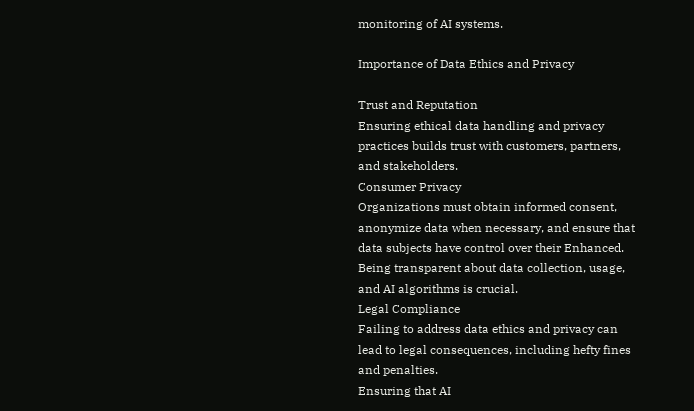monitoring of AI systems.

Importance of Data Ethics and Privacy

Trust and Reputation
Ensuring ethical data handling and privacy practices builds trust with customers, partners, and stakeholders.
Consumer Privacy
Organizations must obtain informed consent, anonymize data when necessary, and ensure that data subjects have control over their Enhanced.
Being transparent about data collection, usage, and AI algorithms is crucial.
Legal Compliance
Failing to address data ethics and privacy can lead to legal consequences, including hefty fines and penalties.
Ensuring that AI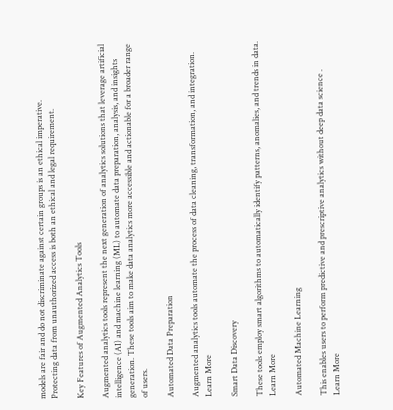models are fair and do not discriminate against certain groups is an ethical imperative.
Protecting data from unauthorized access is both an ethical and legal requirement.

Key Features of Augmented Analytics Tools

Augmented analytics tools represent the next generation of analytics solutions that leverage artificial intelligence (AI) and machine learning (ML) to automate data preparation, analysis, and insights generation. These tools aim to make data analytics more accessible and actionable for a broader range of users.

Automated Data Preparation

Augmented analytics tools automate the process of data cleaning, transformation, and integration.
Learn More

Smart Data Discovery

These tools employ smart algorithms to automatically identify patterns, anomalies, and trends in data.
Learn More

Automated Machine Learning

This enables users to perform predictive and prescriptive analytics without deep data science .
Learn More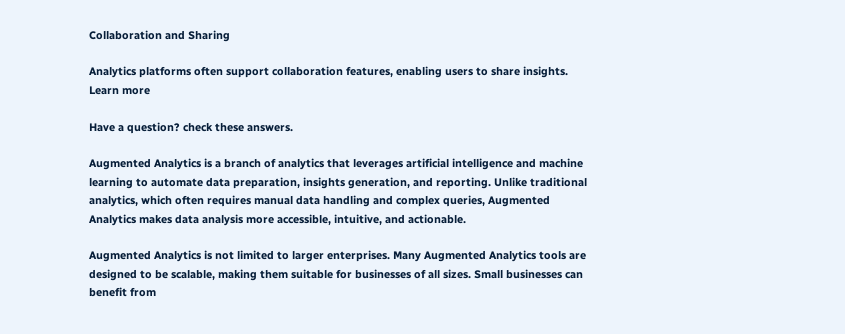Collaboration and Sharing

Analytics platforms often support collaboration features, enabling users to share insights.
Learn more

Have a question? check these answers.

Augmented Analytics is a branch of analytics that leverages artificial intelligence and machine learning to automate data preparation, insights generation, and reporting. Unlike traditional analytics, which often requires manual data handling and complex queries, Augmented Analytics makes data analysis more accessible, intuitive, and actionable.

Augmented Analytics is not limited to larger enterprises. Many Augmented Analytics tools are designed to be scalable, making them suitable for businesses of all sizes. Small businesses can benefit from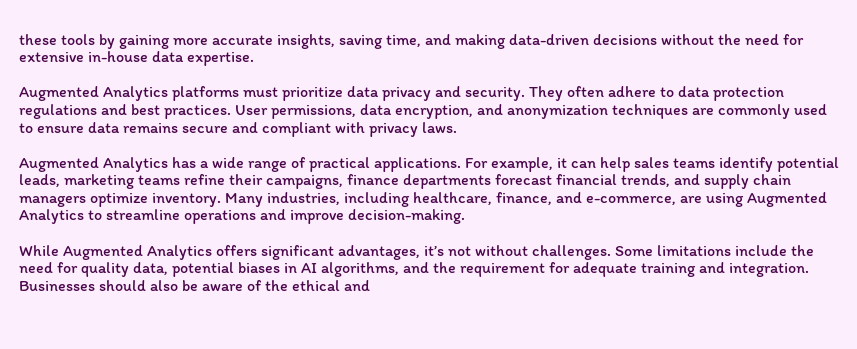these tools by gaining more accurate insights, saving time, and making data-driven decisions without the need for extensive in-house data expertise.

Augmented Analytics platforms must prioritize data privacy and security. They often adhere to data protection regulations and best practices. User permissions, data encryption, and anonymization techniques are commonly used to ensure data remains secure and compliant with privacy laws.

Augmented Analytics has a wide range of practical applications. For example, it can help sales teams identify potential leads, marketing teams refine their campaigns, finance departments forecast financial trends, and supply chain managers optimize inventory. Many industries, including healthcare, finance, and e-commerce, are using Augmented Analytics to streamline operations and improve decision-making.

While Augmented Analytics offers significant advantages, it’s not without challenges. Some limitations include the need for quality data, potential biases in AI algorithms, and the requirement for adequate training and integration. Businesses should also be aware of the ethical and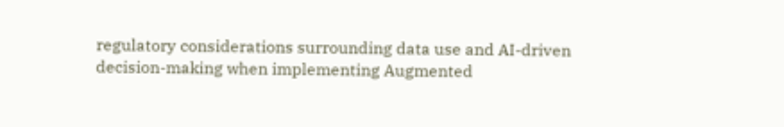regulatory considerations surrounding data use and AI-driven decision-making when implementing Augmented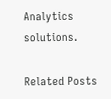Analytics solutions.

Related Posts